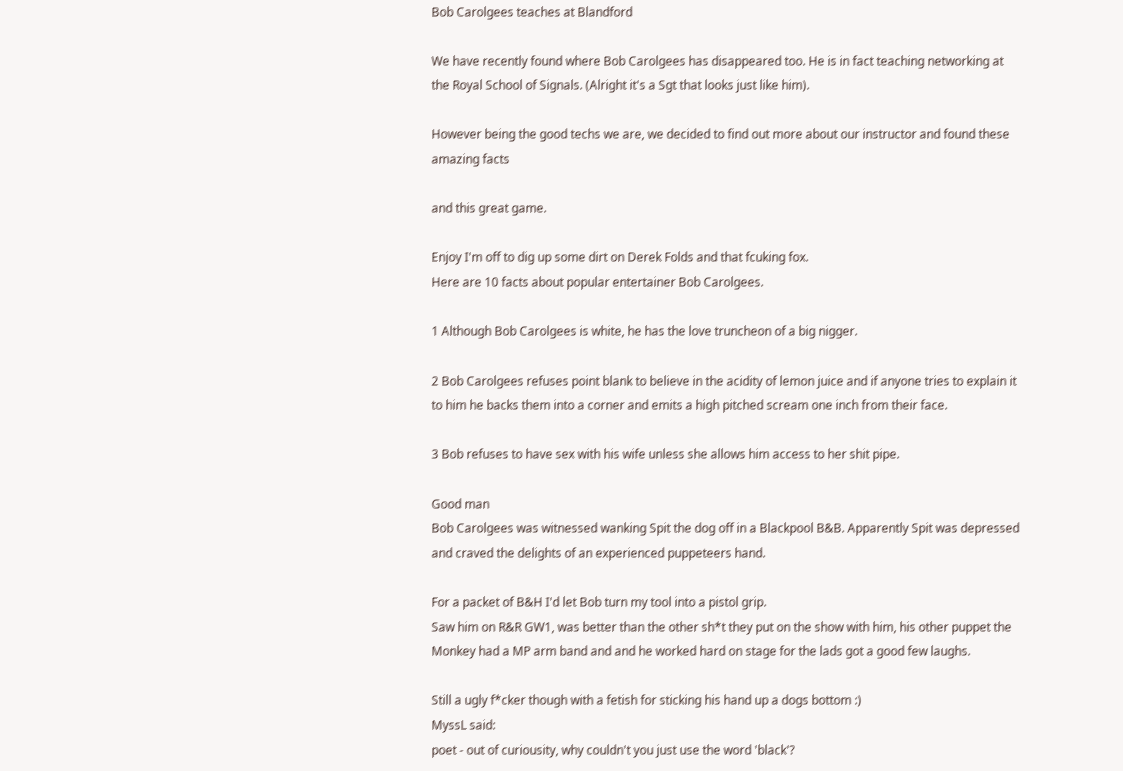Bob Carolgees teaches at Blandford

We have recently found where Bob Carolgees has disappeared too. He is in fact teaching networking at the Royal School of Signals. (Alright it's a Sgt that looks just like him).

However being the good techs we are, we decided to find out more about our instructor and found these amazing facts

and this great game.

Enjoy I'm off to dig up some dirt on Derek Folds and that fcuking fox.
Here are 10 facts about popular entertainer Bob Carolgees.

1 Although Bob Carolgees is white, he has the love truncheon of a big nigger.

2 Bob Carolgees refuses point blank to believe in the acidity of lemon juice and if anyone tries to explain it to him he backs them into a corner and emits a high pitched scream one inch from their face.

3 Bob refuses to have sex with his wife unless she allows him access to her shit pipe.

Good man
Bob Carolgees was witnessed wanking Spit the dog off in a Blackpool B&B. Apparently Spit was depressed and craved the delights of an experienced puppeteers hand.

For a packet of B&H I'd let Bob turn my tool into a pistol grip.
Saw him on R&R GW1, was better than the other sh*t they put on the show with him, his other puppet the Monkey had a MP arm band and and he worked hard on stage for the lads got a good few laughs.

Still a ugly f*cker though with a fetish for sticking his hand up a dogs bottom :)
MyssL said:
poet - out of curiousity, why couldn't you just use the word 'black'?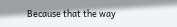Because that the way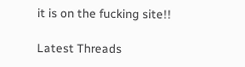it is on the fucking site!!

Latest Threads